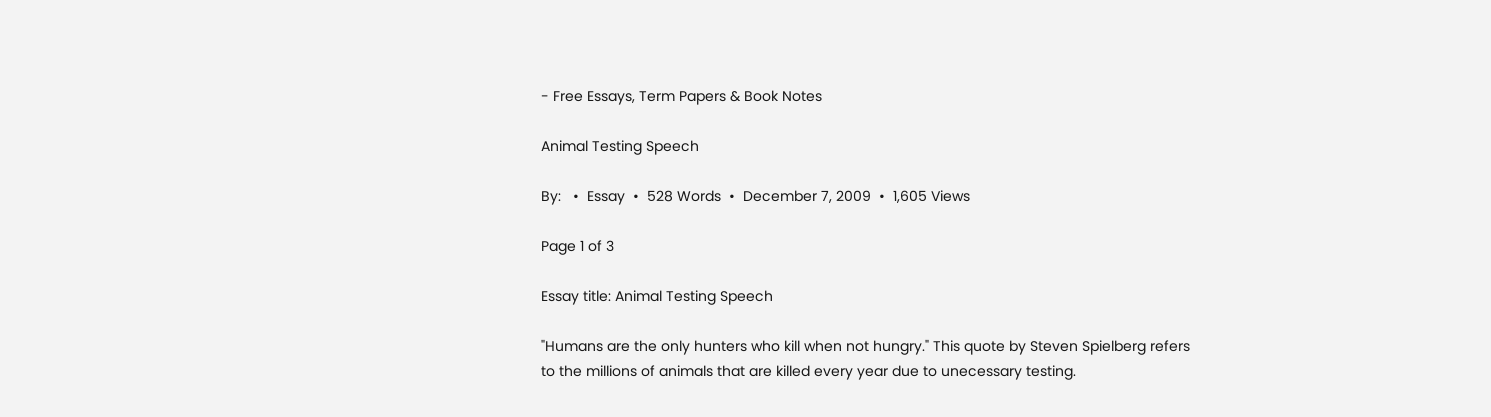- Free Essays, Term Papers & Book Notes

Animal Testing Speech

By:   •  Essay  •  528 Words  •  December 7, 2009  •  1,605 Views

Page 1 of 3

Essay title: Animal Testing Speech

"Humans are the only hunters who kill when not hungry." This quote by Steven Spielberg refers to the millions of animals that are killed every year due to unecessary testing.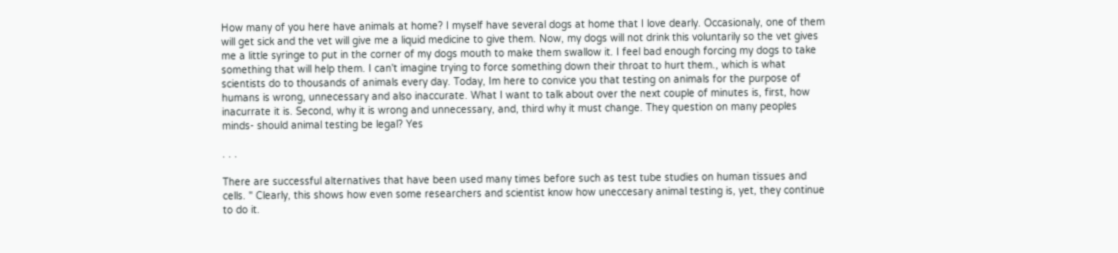How many of you here have animals at home? I myself have several dogs at home that I love dearly. Occasionaly, one of them will get sick and the vet will give me a liquid medicine to give them. Now, my dogs will not drink this voluntarily so the vet gives me a little syringe to put in the corner of my dogs mouth to make them swallow it. I feel bad enough forcing my dogs to take something that will help them. I can't imagine trying to force something down their throat to hurt them., which is what scientists do to thousands of animals every day. Today, Im here to convice you that testing on animals for the purpose of humans is wrong, unnecessary and also inaccurate. What I want to talk about over the next couple of minutes is, first, how inacurrate it is. Second, why it is wrong and unnecessary, and, third why it must change. They question on many peoples minds- should animal testing be legal? Yes

. . .

There are successful alternatives that have been used many times before such as test tube studies on human tissues and cells. " Clearly, this shows how even some researchers and scientist know how uneccesary animal testing is, yet, they continue to do it.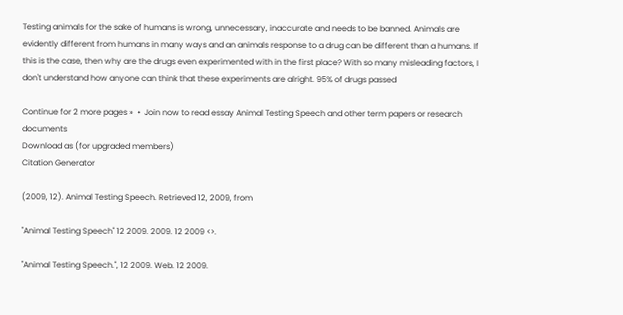Testing animals for the sake of humans is wrong, unnecessary, inaccurate and needs to be banned. Animals are evidently different from humans in many ways and an animals response to a drug can be different than a humans. If this is the case, then why are the drugs even experimented with in the first place? With so many misleading factors, I don't understand how anyone can think that these experiments are alright. 95% of drugs passed

Continue for 2 more pages »  •  Join now to read essay Animal Testing Speech and other term papers or research documents
Download as (for upgraded members)
Citation Generator

(2009, 12). Animal Testing Speech. Retrieved 12, 2009, from

"Animal Testing Speech" 12 2009. 2009. 12 2009 <>.

"Animal Testing Speech.", 12 2009. Web. 12 2009.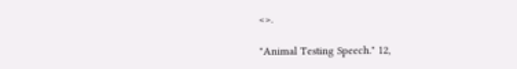<>.

"Animal Testing Speech." 12,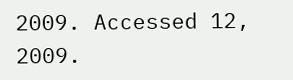2009. Accessed 12, 2009.